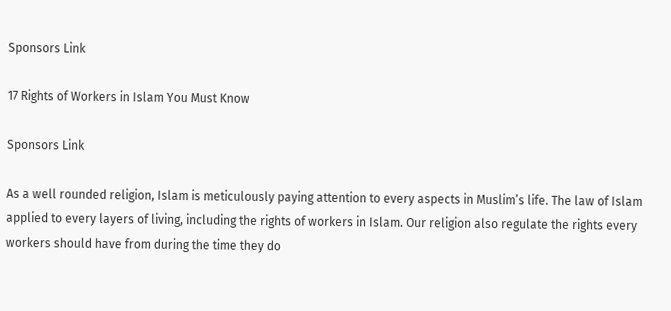Sponsors Link

17 Rights of Workers in Islam You Must Know

Sponsors Link

As a well rounded religion, Islam is meticulously paying attention to every aspects in Muslim’s life. The law of Islam applied to every layers of living, including the rights of workers in Islam. Our religion also regulate the rights every workers should have from during the time they do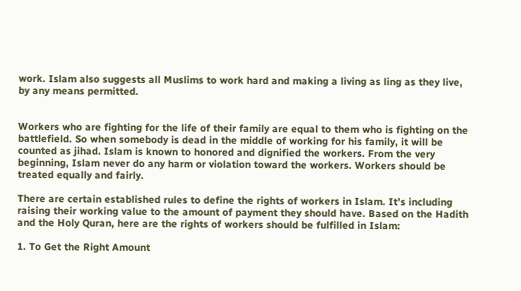work. Islam also suggests all Muslims to work hard and making a living as ling as they live, by any means permitted.


Workers who are fighting for the life of their family are equal to them who is fighting on the battlefield. So when somebody is dead in the middle of working for his family, it will be counted as jihad. Islam is known to honored and dignified the workers. From the very beginning, Islam never do any harm or violation toward the workers. Workers should be treated equally and fairly.

There are certain established rules to define the rights of workers in Islam. It’s including raising their working value to the amount of payment they should have. Based on the Hadith and the Holy Quran, here are the rights of workers should be fulfilled in Islam:

1. To Get the Right Amount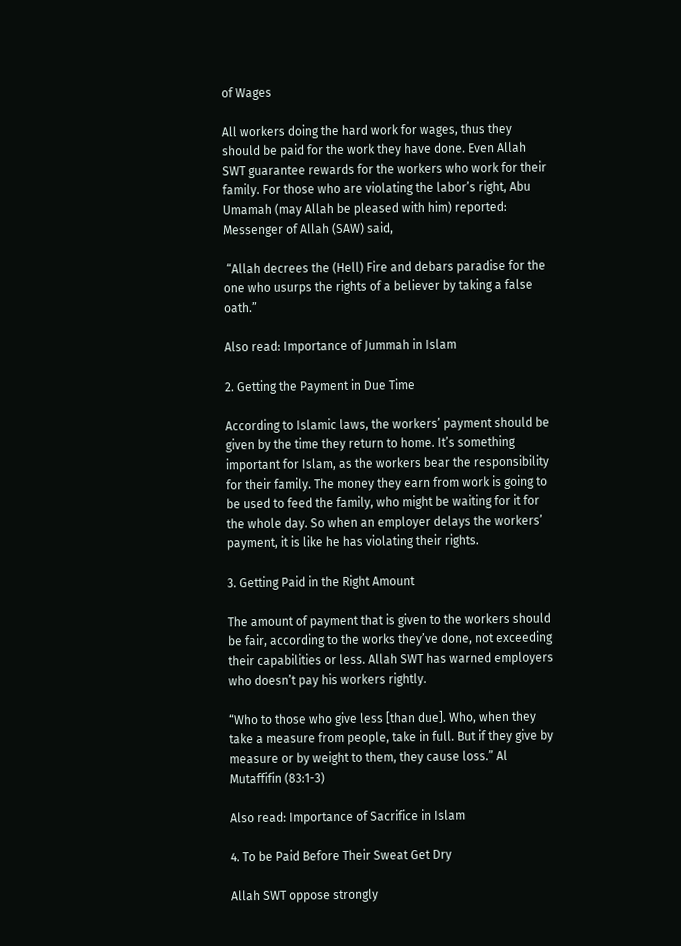of Wages

All workers doing the hard work for wages, thus they should be paid for the work they have done. Even Allah SWT guarantee rewards for the workers who work for their family. For those who are violating the labor’s right, Abu Umamah (may Allah be pleased with him) reported: Messenger of Allah (SAW) said,

 “Allah decrees the (Hell) Fire and debars paradise for the one who usurps the rights of a believer by taking a false oath.”

Also read: Importance of Jummah in Islam

2. Getting the Payment in Due Time

According to Islamic laws, the workers’ payment should be given by the time they return to home. It’s something important for Islam, as the workers bear the responsibility for their family. The money they earn from work is going to be used to feed the family, who might be waiting for it for the whole day. So when an employer delays the workers’ payment, it is like he has violating their rights.

3. Getting Paid in the Right Amount

The amount of payment that is given to the workers should be fair, according to the works they’ve done, not exceeding their capabilities or less. Allah SWT has warned employers who doesn’t pay his workers rightly.

“Who to those who give less [than due]. Who, when they take a measure from people, take in full. But if they give by measure or by weight to them, they cause loss.” Al Mutaffifin (83:1-3)

Also read: Importance of Sacrifice in Islam

4. To be Paid Before Their Sweat Get Dry

Allah SWT oppose strongly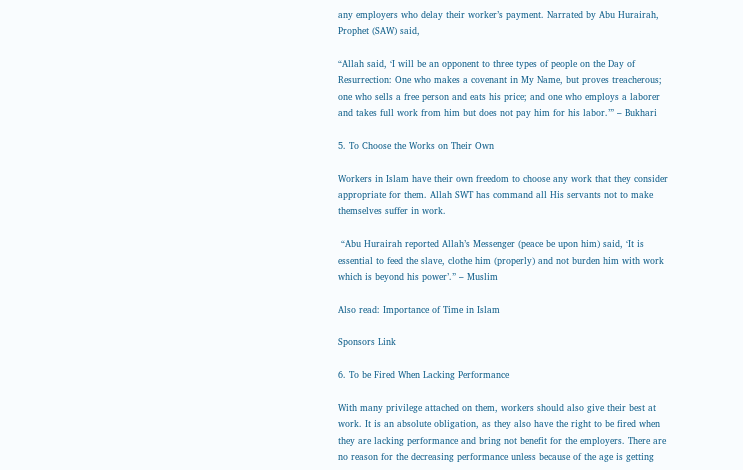any employers who delay their worker’s payment. Narrated by Abu Hurairah, Prophet (SAW) said,

“Allah said, ‘I will be an opponent to three types of people on the Day of Resurrection: One who makes a covenant in My Name, but proves treacherous; one who sells a free person and eats his price; and one who employs a laborer and takes full work from him but does not pay him for his labor.’” – Bukhari

5. To Choose the Works on Their Own

Workers in Islam have their own freedom to choose any work that they consider appropriate for them. Allah SWT has command all His servants not to make themselves suffer in work.

 “Abu Hurairah reported Allah’s Messenger (peace be upon him) said, ‘It is essential to feed the slave, clothe him (properly) and not burden him with work which is beyond his power’.” – Muslim

Also read: Importance of Time in Islam

Sponsors Link

6. To be Fired When Lacking Performance

With many privilege attached on them, workers should also give their best at work. It is an absolute obligation, as they also have the right to be fired when they are lacking performance and bring not benefit for the employers. There are no reason for the decreasing performance unless because of the age is getting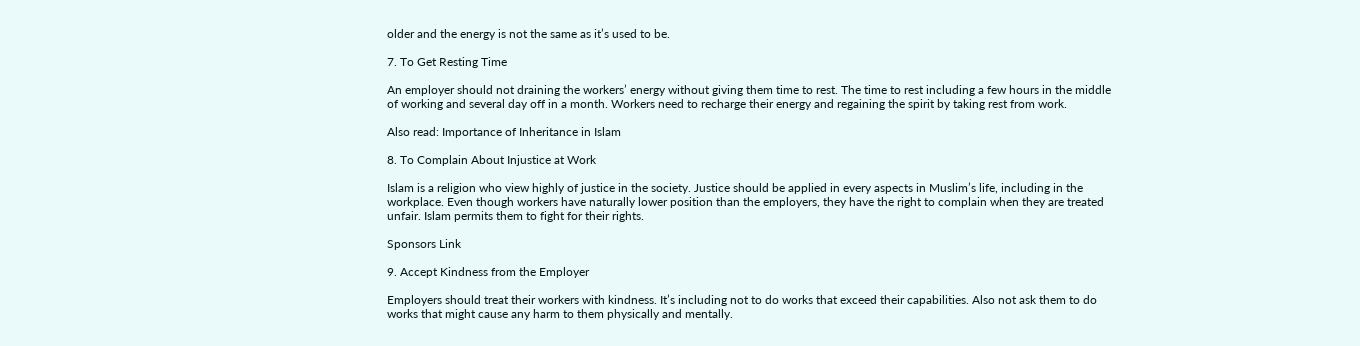older and the energy is not the same as it’s used to be.

7. To Get Resting Time

An employer should not draining the workers’ energy without giving them time to rest. The time to rest including a few hours in the middle of working and several day off in a month. Workers need to recharge their energy and regaining the spirit by taking rest from work.

Also read: Importance of Inheritance in Islam

8. To Complain About Injustice at Work

Islam is a religion who view highly of justice in the society. Justice should be applied in every aspects in Muslim’s life, including in the workplace. Even though workers have naturally lower position than the employers, they have the right to complain when they are treated unfair. Islam permits them to fight for their rights.

Sponsors Link

9. Accept Kindness from the Employer

Employers should treat their workers with kindness. It’s including not to do works that exceed their capabilities. Also not ask them to do works that might cause any harm to them physically and mentally.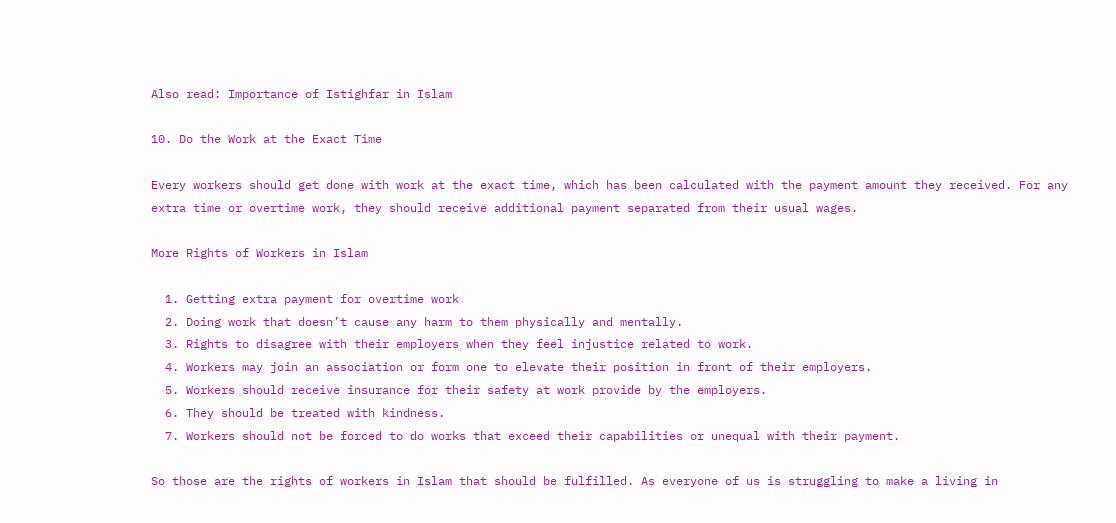Also read: Importance of Istighfar in Islam

10. Do the Work at the Exact Time

Every workers should get done with work at the exact time, which has been calculated with the payment amount they received. For any extra time or overtime work, they should receive additional payment separated from their usual wages.

More Rights of Workers in Islam

  1. Getting extra payment for overtime work
  2. Doing work that doesn’t cause any harm to them physically and mentally.
  3. Rights to disagree with their employers when they feel injustice related to work.
  4. Workers may join an association or form one to elevate their position in front of their employers.
  5. Workers should receive insurance for their safety at work provide by the employers.
  6. They should be treated with kindness.
  7. Workers should not be forced to do works that exceed their capabilities or unequal with their payment.

So those are the rights of workers in Islam that should be fulfilled. As everyone of us is struggling to make a living in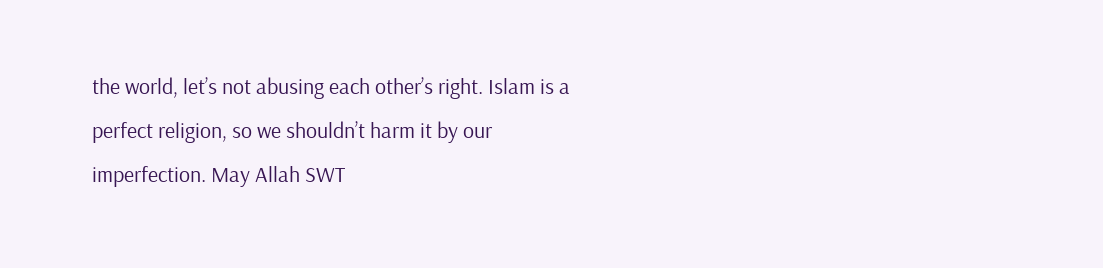the world, let’s not abusing each other’s right. Islam is a perfect religion, so we shouldn’t harm it by our imperfection. May Allah SWT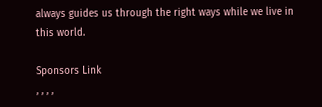always guides us through the right ways while we live in this world.

Sponsors Link
, , , ,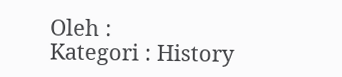Oleh :
Kategori : History